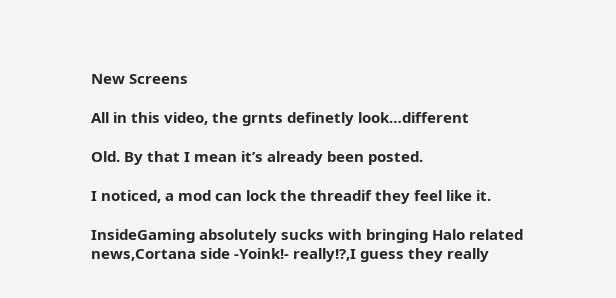New Screens

All in this video, the grnts definetly look…different

Old. By that I mean it’s already been posted.

I noticed, a mod can lock the threadif they feel like it.

InsideGaming absolutely sucks with bringing Halo related news,Cortana side -Yoink!- really!?,I guess they really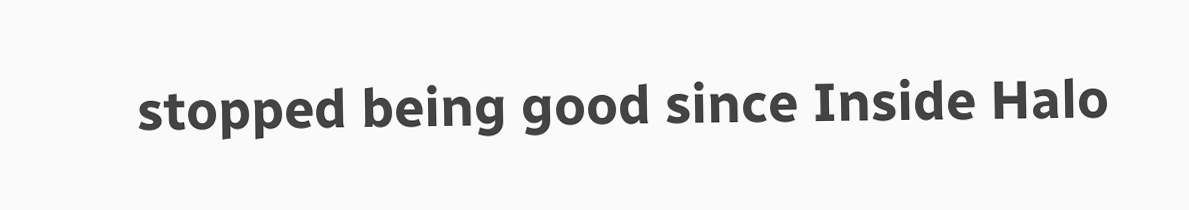stopped being good since Inside Halo